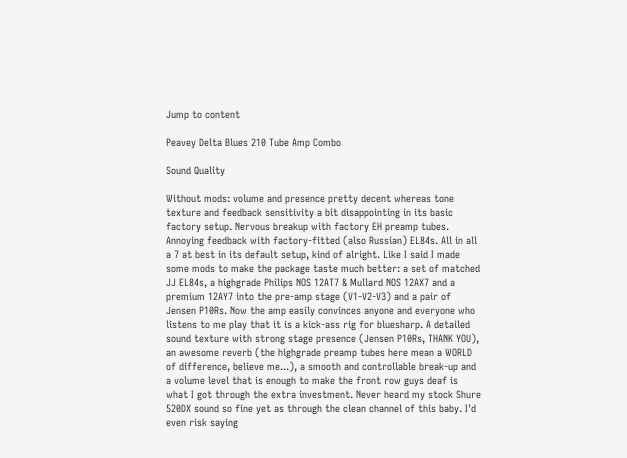Jump to content

Peavey Delta Blues 210 Tube Amp Combo

Sound Quality

Without mods: volume and presence pretty decent whereas tone texture and feedback sensitivity a bit disappointing in its basic factory setup. Nervous breakup with factory EH preamp tubes. Annoying feedback with factory-fitted (also Russian) EL84s. All in all a 7 at best in its default setup, kind of alright. Like I said I made some mods to make the package taste much better: a set of matched JJ EL84s, a highgrade Philips NOS 12AT7 & Mullard NOS 12AX7 and a premium 12AY7 into the pre-amp stage (V1-V2-V3) and a pair of Jensen P10Rs. Now the amp easily convinces anyone and everyone who listens to me play that it is a kick-ass rig for bluesharp. A detailed sound texture with strong stage presence (Jensen P10Rs, THANK YOU), an awesome reverb (the highgrade preamp tubes here mean a WORLD of difference, believe me...), a smooth and controllable break-up and a volume level that is enough to make the front row guys deaf is what I got through the extra investment. Never heard my stock Shure 520DX sound so fine yet as through the clean channel of this baby. I'd even risk saying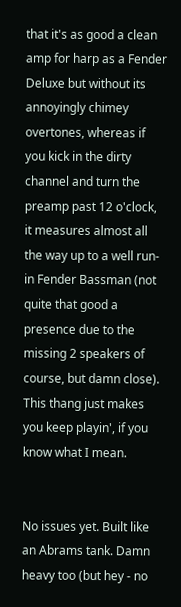that it's as good a clean amp for harp as a Fender Deluxe but without its annoyingly chimey overtones, whereas if you kick in the dirty channel and turn the preamp past 12 o'clock, it measures almost all the way up to a well run-in Fender Bassman (not quite that good a presence due to the missing 2 speakers of course, but damn close). This thang just makes you keep playin', if you know what I mean.


No issues yet. Built like an Abrams tank. Damn heavy too (but hey - no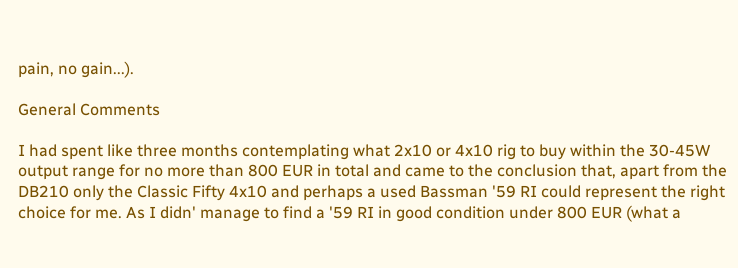pain, no gain...).

General Comments

I had spent like three months contemplating what 2x10 or 4x10 rig to buy within the 30-45W output range for no more than 800 EUR in total and came to the conclusion that, apart from the DB210 only the Classic Fifty 4x10 and perhaps a used Bassman '59 RI could represent the right choice for me. As I didn' manage to find a '59 RI in good condition under 800 EUR (what a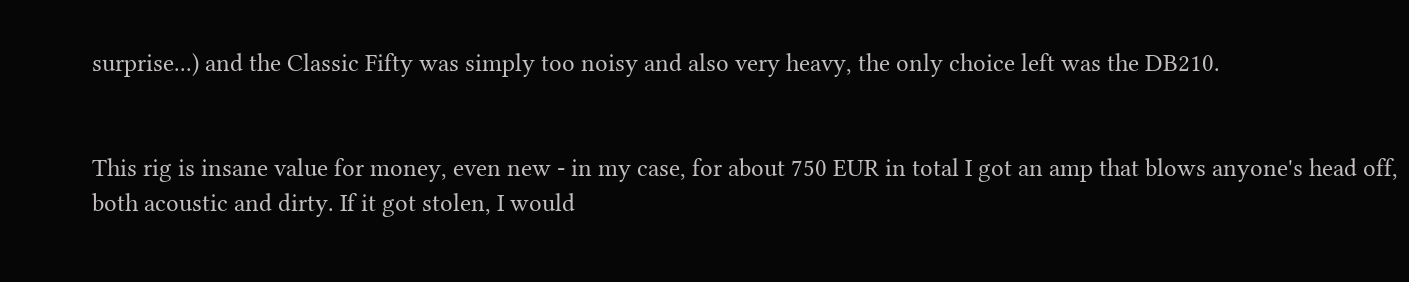surprise...) and the Classic Fifty was simply too noisy and also very heavy, the only choice left was the DB210.


This rig is insane value for money, even new - in my case, for about 750 EUR in total I got an amp that blows anyone's head off, both acoustic and dirty. If it got stolen, I would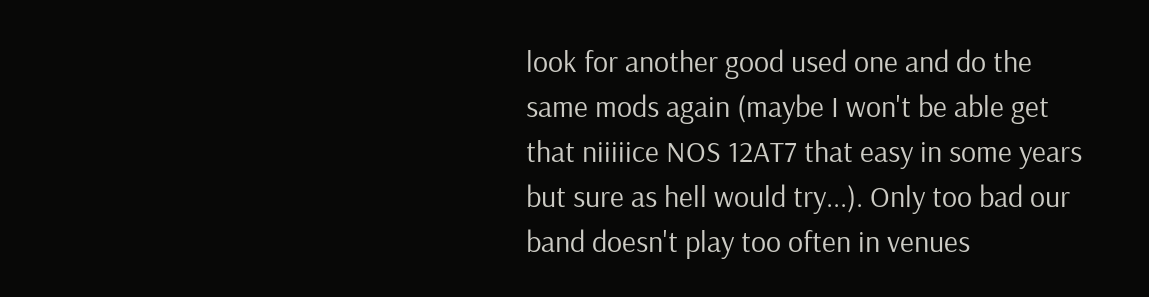look for another good used one and do the same mods again (maybe I won't be able get that niiiiice NOS 12AT7 that easy in some years but sure as hell would try...). Only too bad our band doesn't play too often in venues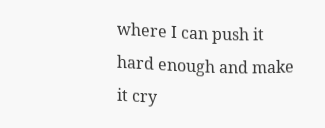where I can push it hard enough and make it cry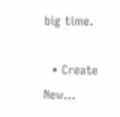big time.

  • Create New...